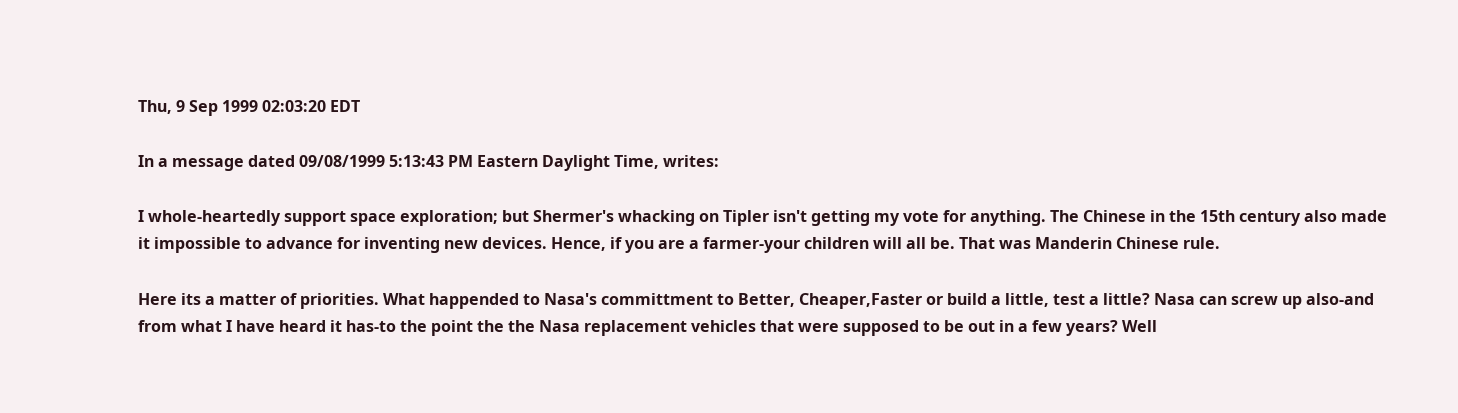Thu, 9 Sep 1999 02:03:20 EDT

In a message dated 09/08/1999 5:13:43 PM Eastern Daylight Time, writes:

I whole-heartedly support space exploration; but Shermer's whacking on Tipler isn't getting my vote for anything. The Chinese in the 15th century also made it impossible to advance for inventing new devices. Hence, if you are a farmer-your children will all be. That was Manderin Chinese rule.

Here its a matter of priorities. What happended to Nasa's committment to Better, Cheaper,Faster or build a little, test a little? Nasa can screw up also-and from what I have heard it has-to the point the the Nasa replacement vehicles that were supposed to be out in a few years? Well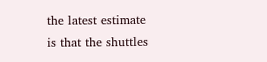the latest estimate is that the shuttles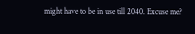might have to be in use till 2040. Excuse me?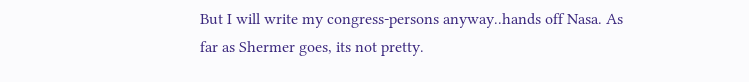But I will write my congress-persons anyway..hands off Nasa. As far as Shermer goes, its not pretty.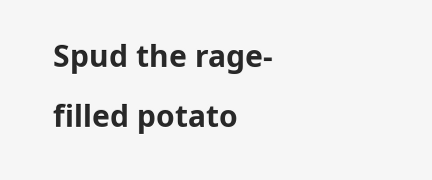Spud the rage-filled potato